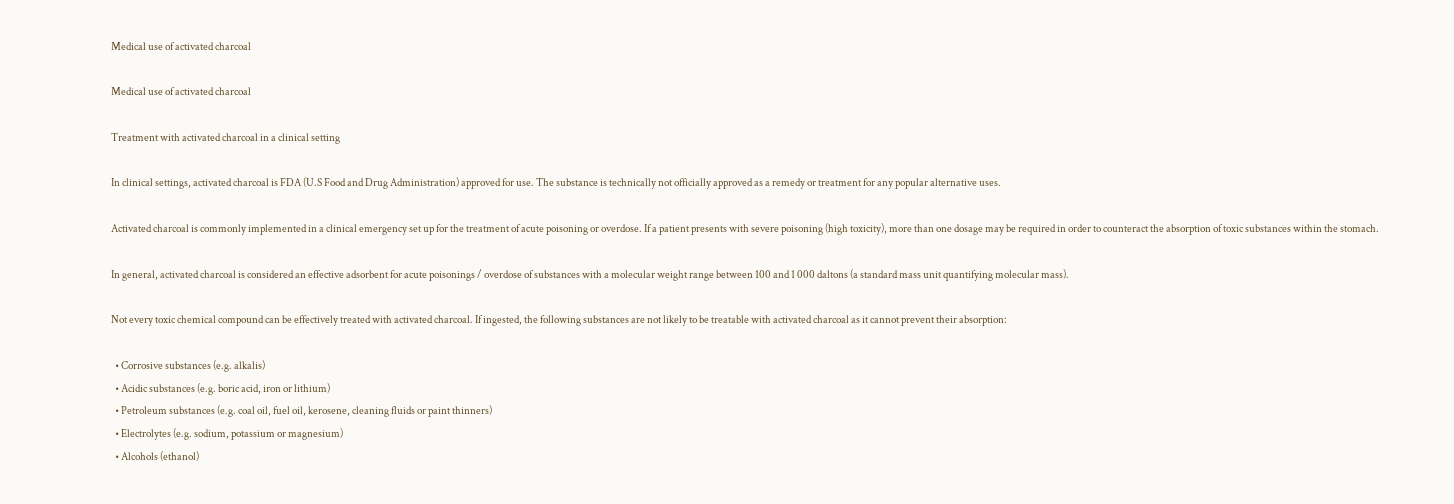Medical use of activated charcoal

Medical use of activated charcoal

Treatment with activated charcoal in a clinical setting

In clinical settings, activated charcoal is FDA (U.S Food and Drug Administration) approved for use. The substance is technically not officially approved as a remedy or treatment for any popular alternative uses.

Activated charcoal is commonly implemented in a clinical emergency set up for the treatment of acute poisoning or overdose. If a patient presents with severe poisoning (high toxicity), more than one dosage may be required in order to counteract the absorption of toxic substances within the stomach.

In general, activated charcoal is considered an effective adsorbent for acute poisonings / overdose of substances with a molecular weight range between 100 and 1 000 daltons (a standard mass unit quantifying molecular mass).

Not every toxic chemical compound can be effectively treated with activated charcoal. If ingested, the following substances are not likely to be treatable with activated charcoal as it cannot prevent their absorption:

  • Corrosive substances (e.g. alkalis)
  • Acidic substances (e.g. boric acid, iron or lithium)
  • Petroleum substances (e.g. coal oil, fuel oil, kerosene, cleaning fluids or paint thinners)
  • Electrolytes (e.g. sodium, potassium or magnesium)
  • Alcohols (ethanol)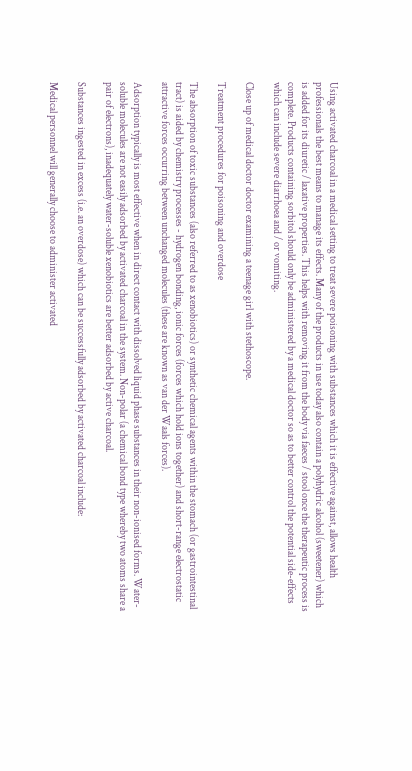Using activated charcoal in a medical setting to treat severe poisoning with substances which it is effective against, allows health professionals the best means to manage its effects. Many of the products in use today also contain a polyhydric alcohol (sweetener) which is added for its diuretic / laxative properties. This helps with removing it from the body via faeces / stool once the therapeutic process is complete. Products containing sorbitol should only be administered by a medical doctor so as to better control the potential side-effects which can include severe diarrhoea and / or vomiting.

Close up of medical doctor doctor examining a teenage girl with stethoscope.

Treatment procedures for poisoning and overdose

The absorption of toxic substances (also referred to as xenobiotics) or synthetic chemical agents within the stomach (or gastrointestinal tract) is aided by chemistry processes - hydrogen bonding, ionic forces (forces which hold ions together) and short-range electrostatic attractive forces occurring between unchanged molecules (these are known as van der Waals forces).

Adsorption typically is most effective when in direct contact with dissolved liquid phase substances in their non-ionised forms. Water-soluble molecules are not easily adsorbed by activated charcoal in the system. Non-polar (a chemical bond type whereby two atoms share a pair of electrons), inadequately water-soluble xenobiotics are better adsorbed by active charcoal.

Substances ingested in excess (i.e. an overdose) which can be successfully adsorbed by activated charcoal include:

Medical personnel will generally choose to administer activated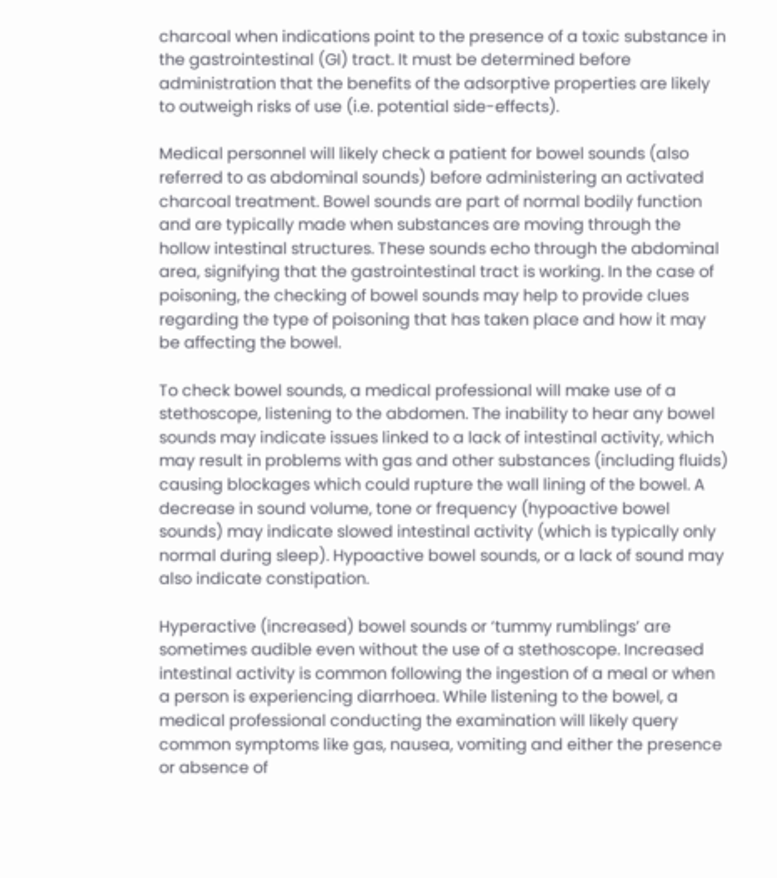charcoal when indications point to the presence of a toxic substance in the gastrointestinal (GI) tract. It must be determined before administration that the benefits of the adsorptive properties are likely to outweigh risks of use (i.e. potential side-effects).

Medical personnel will likely check a patient for bowel sounds (also referred to as abdominal sounds) before administering an activated charcoal treatment. Bowel sounds are part of normal bodily function and are typically made when substances are moving through the hollow intestinal structures. These sounds echo through the abdominal area, signifying that the gastrointestinal tract is working. In the case of poisoning, the checking of bowel sounds may help to provide clues regarding the type of poisoning that has taken place and how it may be affecting the bowel.

To check bowel sounds, a medical professional will make use of a stethoscope, listening to the abdomen. The inability to hear any bowel sounds may indicate issues linked to a lack of intestinal activity, which may result in problems with gas and other substances (including fluids) causing blockages which could rupture the wall lining of the bowel. A decrease in sound volume, tone or frequency (hypoactive bowel sounds) may indicate slowed intestinal activity (which is typically only normal during sleep). Hypoactive bowel sounds, or a lack of sound may also indicate constipation.

Hyperactive (increased) bowel sounds or ‘tummy rumblings’ are sometimes audible even without the use of a stethoscope. Increased intestinal activity is common following the ingestion of a meal or when a person is experiencing diarrhoea. While listening to the bowel, a medical professional conducting the examination will likely query common symptoms like gas, nausea, vomiting and either the presence or absence of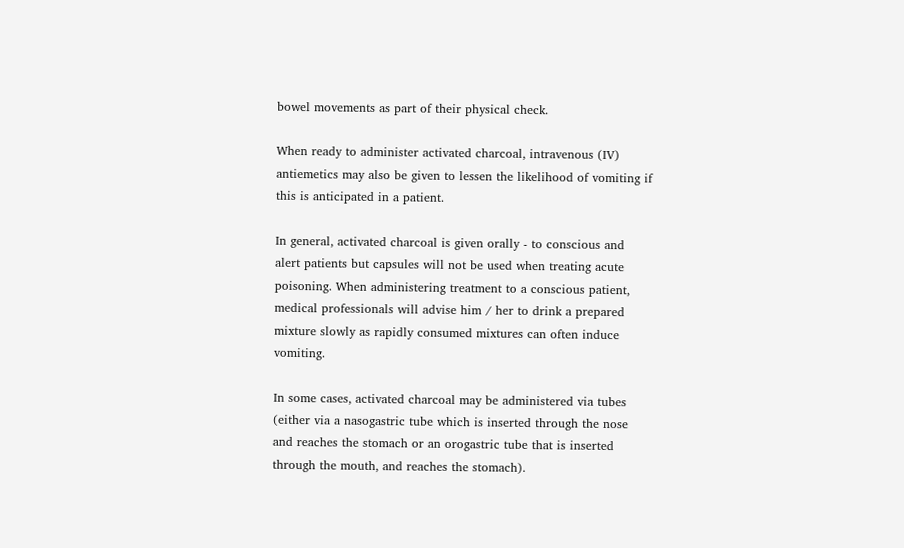bowel movements as part of their physical check.

When ready to administer activated charcoal, intravenous (IV) antiemetics may also be given to lessen the likelihood of vomiting if this is anticipated in a patient.

In general, activated charcoal is given orally - to conscious and alert patients but capsules will not be used when treating acute poisoning. When administering treatment to a conscious patient, medical professionals will advise him / her to drink a prepared mixture slowly as rapidly consumed mixtures can often induce vomiting.

In some cases, activated charcoal may be administered via tubes (either via a nasogastric tube which is inserted through the nose and reaches the stomach or an orogastric tube that is inserted through the mouth, and reaches the stomach).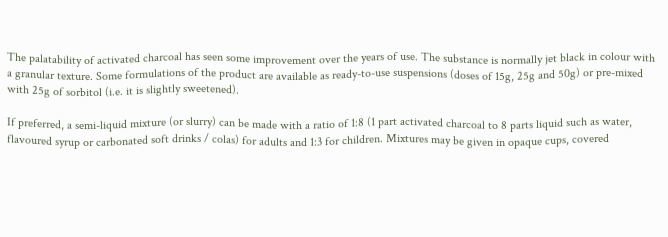The palatability of activated charcoal has seen some improvement over the years of use. The substance is normally jet black in colour with a granular texture. Some formulations of the product are available as ready-to-use suspensions (doses of 15g, 25g and 50g) or pre-mixed with 25g of sorbitol (i.e. it is slightly sweetened).

If preferred, a semi-liquid mixture (or slurry) can be made with a ratio of 1:8 (1 part activated charcoal to 8 parts liquid such as water, flavoured syrup or carbonated soft drinks / colas) for adults and 1:3 for children. Mixtures may be given in opaque cups, covered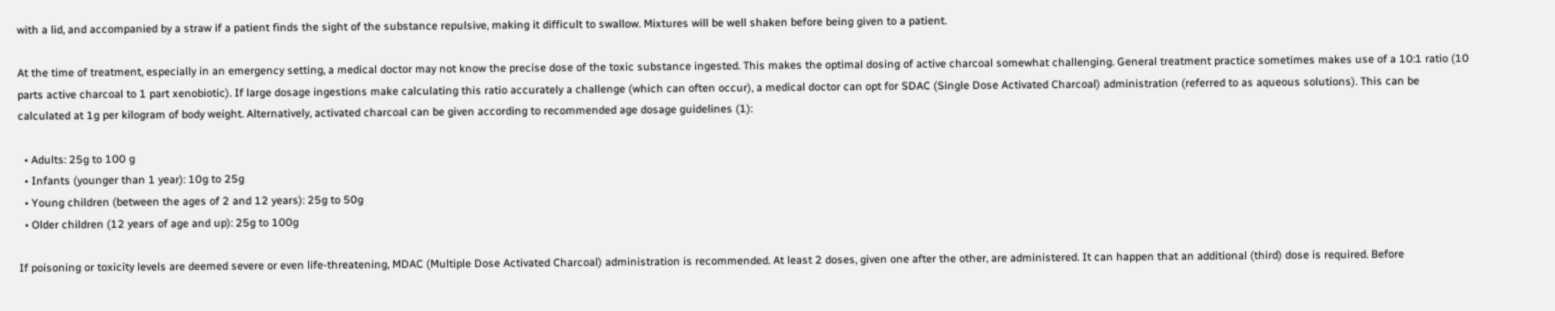with a lid, and accompanied by a straw if a patient finds the sight of the substance repulsive, making it difficult to swallow. Mixtures will be well shaken before being given to a patient.

At the time of treatment, especially in an emergency setting, a medical doctor may not know the precise dose of the toxic substance ingested. This makes the optimal dosing of active charcoal somewhat challenging. General treatment practice sometimes makes use of a 10:1 ratio (10 parts active charcoal to 1 part xenobiotic). If large dosage ingestions make calculating this ratio accurately a challenge (which can often occur), a medical doctor can opt for SDAC (Single Dose Activated Charcoal) administration (referred to as aqueous solutions). This can be calculated at 1g per kilogram of body weight. Alternatively, activated charcoal can be given according to recommended age dosage guidelines (1):

  • Adults: 25g to 100 g
  • Infants (younger than 1 year): 10g to 25g
  • Young children (between the ages of 2 and 12 years): 25g to 50g
  • Older children (12 years of age and up): 25g to 100g

If poisoning or toxicity levels are deemed severe or even life-threatening, MDAC (Multiple Dose Activated Charcoal) administration is recommended. At least 2 doses, given one after the other, are administered. It can happen that an additional (third) dose is required. Before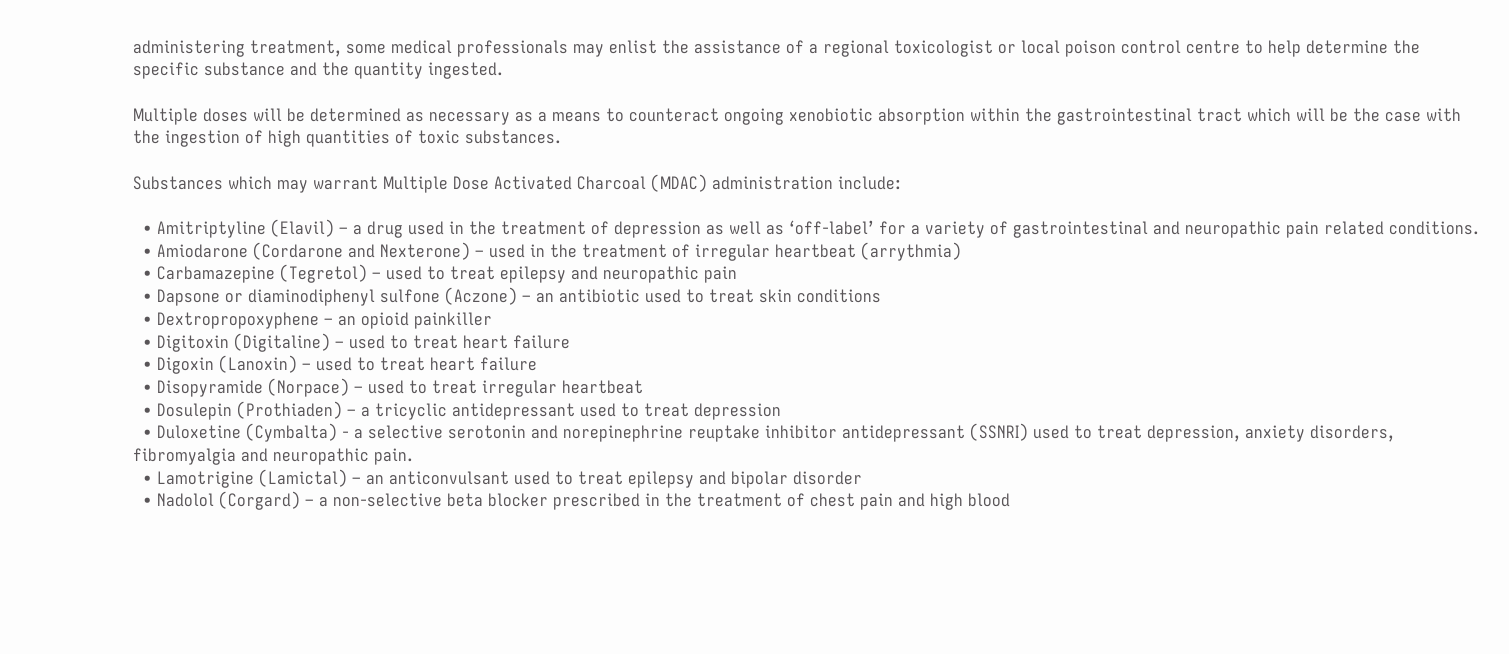administering treatment, some medical professionals may enlist the assistance of a regional toxicologist or local poison control centre to help determine the specific substance and the quantity ingested.

Multiple doses will be determined as necessary as a means to counteract ongoing xenobiotic absorption within the gastrointestinal tract which will be the case with the ingestion of high quantities of toxic substances.

Substances which may warrant Multiple Dose Activated Charcoal (MDAC) administration include:

  • Amitriptyline (Elavil) – a drug used in the treatment of depression as well as ‘off-label’ for a variety of gastrointestinal and neuropathic pain related conditions.
  • Amiodarone (Cordarone and Nexterone) – used in the treatment of irregular heartbeat (arrythmia)
  • Carbamazepine (Tegretol) – used to treat epilepsy and neuropathic pain
  • Dapsone or diaminodiphenyl sulfone (Aczone) – an antibiotic used to treat skin conditions
  • Dextropropoxyphene – an opioid painkiller
  • Digitoxin (Digitaline) – used to treat heart failure
  • Digoxin (Lanoxin) – used to treat heart failure
  • Disopyramide (Norpace) – used to treat irregular heartbeat
  • Dosulepin (Prothiaden) – a tricyclic antidepressant used to treat depression
  • Duloxetine (Cymbalta) - a selective serotonin and norepinephrine reuptake inhibitor antidepressant (SSNRI) used to treat depression, anxiety disorders, fibromyalgia and neuropathic pain.
  • Lamotrigine (Lamictal) – an anticonvulsant used to treat epilepsy and bipolar disorder
  • Nadolol (Corgard) – a non-selective beta blocker prescribed in the treatment of chest pain and high blood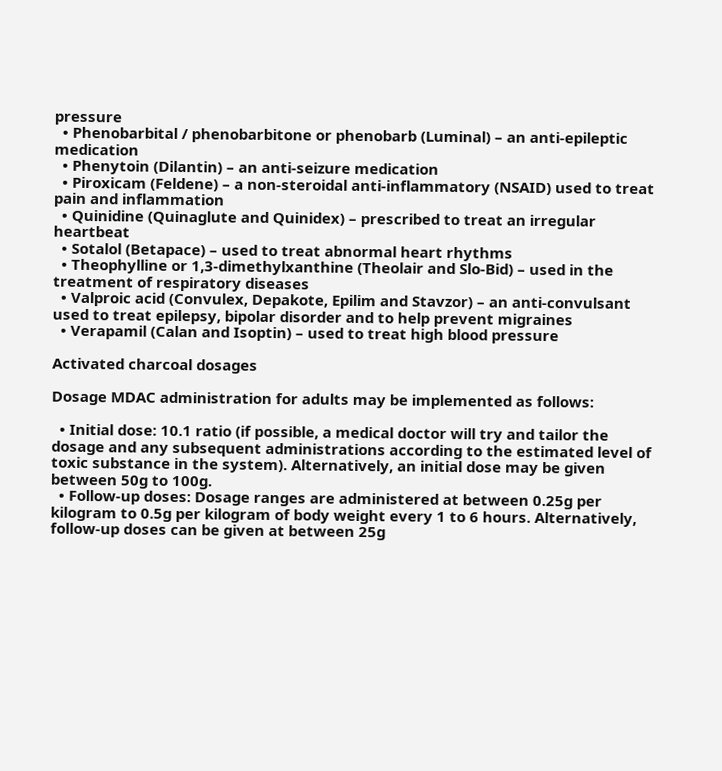pressure
  • Phenobarbital / phenobarbitone or phenobarb (Luminal) – an anti-epileptic medication
  • Phenytoin (Dilantin) – an anti-seizure medication
  • Piroxicam (Feldene) – a non-steroidal anti-inflammatory (NSAID) used to treat pain and inflammation
  • Quinidine (Quinaglute and Quinidex) – prescribed to treat an irregular heartbeat
  • Sotalol (Betapace) – used to treat abnormal heart rhythms
  • Theophylline or 1,3-dimethylxanthine (Theolair and Slo-Bid) – used in the treatment of respiratory diseases
  • Valproic acid (Convulex, Depakote, Epilim and Stavzor) – an anti-convulsant used to treat epilepsy, bipolar disorder and to help prevent migraines
  • Verapamil (Calan and Isoptin) – used to treat high blood pressure

Activated charcoal dosages

Dosage MDAC administration for adults may be implemented as follows:

  • Initial dose: 10.1 ratio (if possible, a medical doctor will try and tailor the dosage and any subsequent administrations according to the estimated level of toxic substance in the system). Alternatively, an initial dose may be given between 50g to 100g.
  • Follow-up doses: Dosage ranges are administered at between 0.25g per kilogram to 0.5g per kilogram of body weight every 1 to 6 hours. Alternatively, follow-up doses can be given at between 25g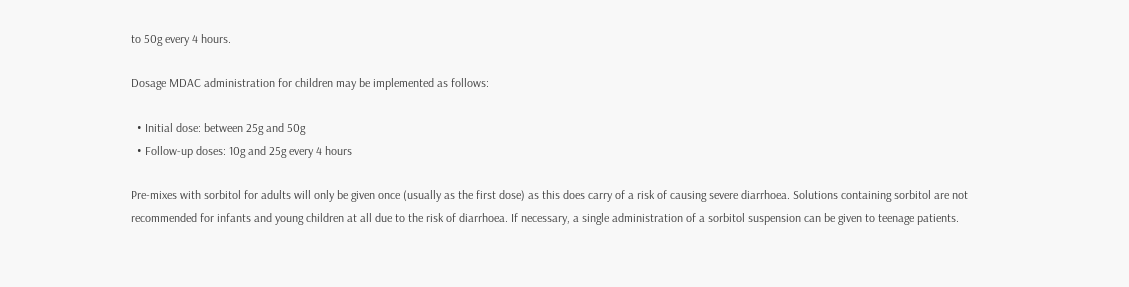to 50g every 4 hours.

Dosage MDAC administration for children may be implemented as follows:

  • Initial dose: between 25g and 50g
  • Follow-up doses: 10g and 25g every 4 hours

Pre-mixes with sorbitol for adults will only be given once (usually as the first dose) as this does carry of a risk of causing severe diarrhoea. Solutions containing sorbitol are not recommended for infants and young children at all due to the risk of diarrhoea. If necessary, a single administration of a sorbitol suspension can be given to teenage patients.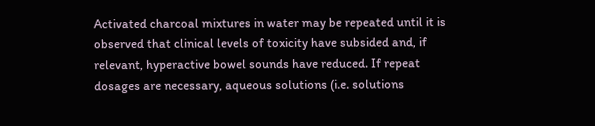Activated charcoal mixtures in water may be repeated until it is observed that clinical levels of toxicity have subsided and, if relevant, hyperactive bowel sounds have reduced. If repeat dosages are necessary, aqueous solutions (i.e. solutions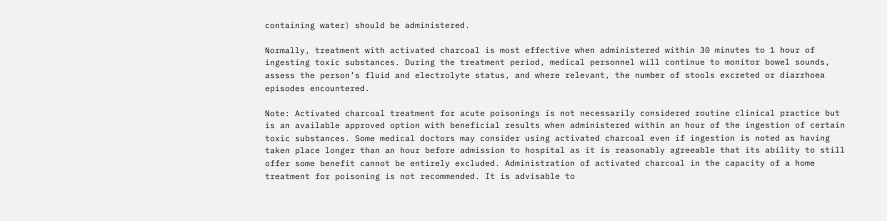containing water) should be administered.

Normally, treatment with activated charcoal is most effective when administered within 30 minutes to 1 hour of ingesting toxic substances. During the treatment period, medical personnel will continue to monitor bowel sounds, assess the person’s fluid and electrolyte status, and where relevant, the number of stools excreted or diarrhoea episodes encountered.

Note: Activated charcoal treatment for acute poisonings is not necessarily considered routine clinical practice but is an available approved option with beneficial results when administered within an hour of the ingestion of certain toxic substances. Some medical doctors may consider using activated charcoal even if ingestion is noted as having taken place longer than an hour before admission to hospital as it is reasonably agreeable that its ability to still offer some benefit cannot be entirely excluded. Administration of activated charcoal in the capacity of a home treatment for poisoning is not recommended. It is advisable to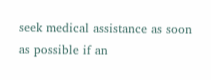seek medical assistance as soon as possible if an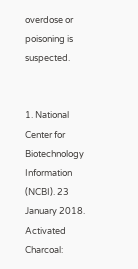overdose or poisoning is suspected.


1. National Center for Biotechnology Information (NCBI). 23 January 2018. Activated Charcoal: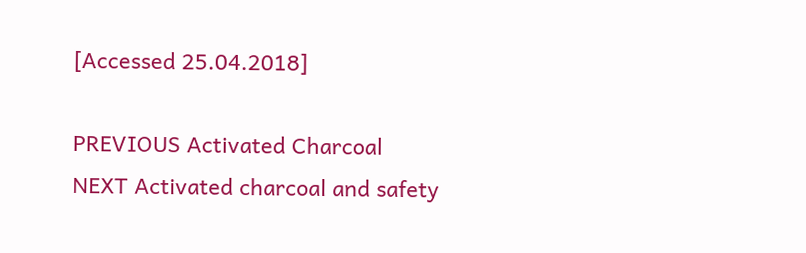[Accessed 25.04.2018]

PREVIOUS Activated Charcoal
NEXT Activated charcoal and safety